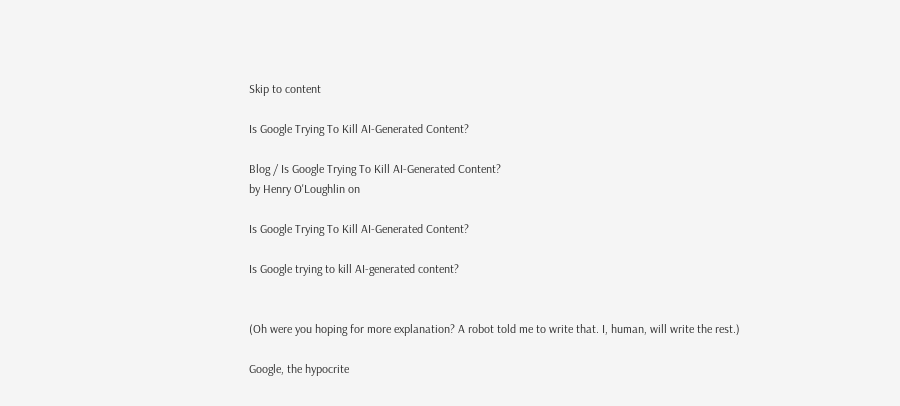Skip to content

Is Google Trying To Kill AI-Generated Content?

Blog / Is Google Trying To Kill AI-Generated Content?
by Henry O'Loughlin on

Is Google Trying To Kill AI-Generated Content?

Is Google trying to kill AI-generated content?


(Oh were you hoping for more explanation? A robot told me to write that. I, human, will write the rest.)

Google, the hypocrite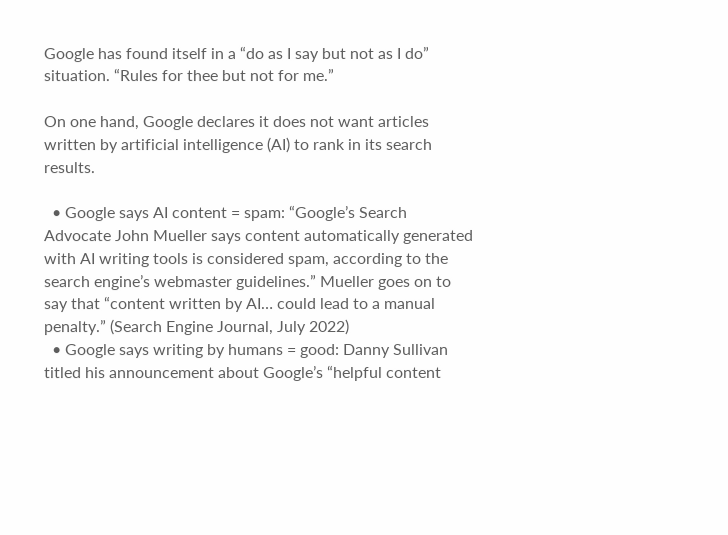Google has found itself in a “do as I say but not as I do” situation. “Rules for thee but not for me.”

On one hand, Google declares it does not want articles written by artificial intelligence (AI) to rank in its search results.

  • Google says AI content = spam: “Google’s Search Advocate John Mueller says content automatically generated with AI writing tools is considered spam, according to the search engine’s webmaster guidelines.” Mueller goes on to say that “content written by AI… could lead to a manual penalty.” (Search Engine Journal, July 2022)
  • Google says writing by humans = good: Danny Sullivan titled his announcement about Google’s “helpful content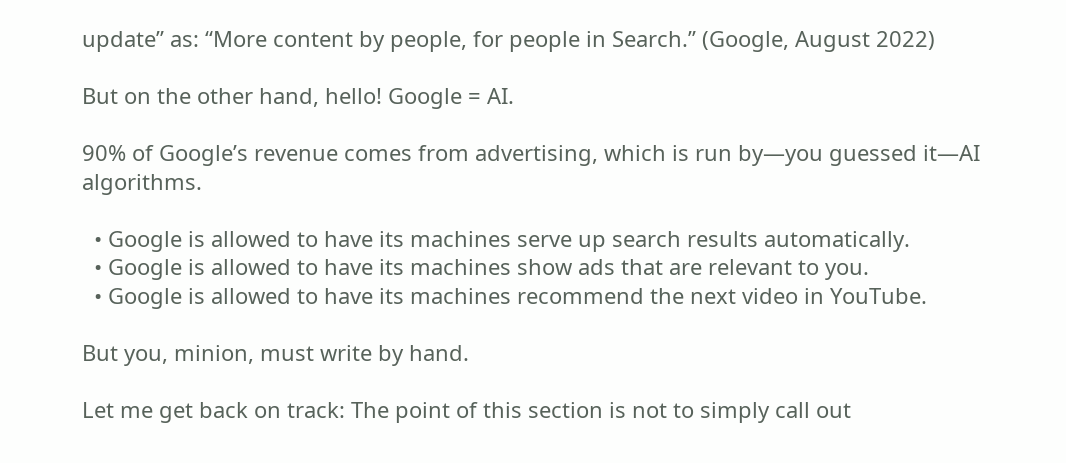update” as: “More content by people, for people in Search.” (Google, August 2022)

But on the other hand, hello! Google = AI.

90% of Google’s revenue comes from advertising, which is run by—you guessed it—AI algorithms.

  • Google is allowed to have its machines serve up search results automatically.
  • Google is allowed to have its machines show ads that are relevant to you.
  • Google is allowed to have its machines recommend the next video in YouTube.

But you, minion, must write by hand.

Let me get back on track: The point of this section is not to simply call out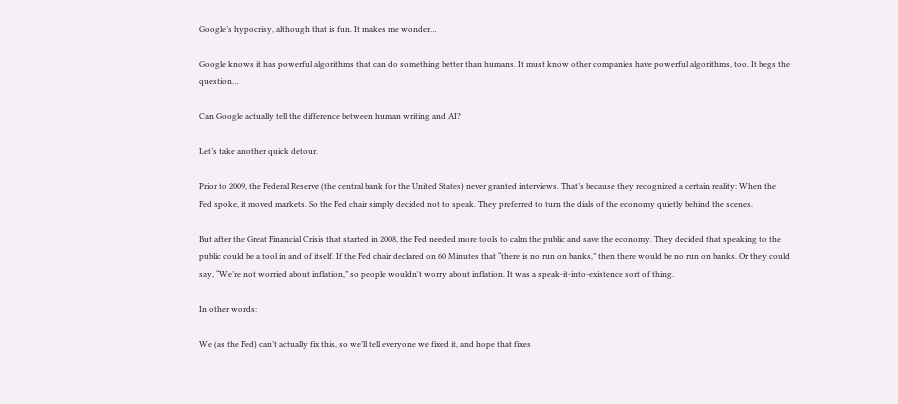Google’s hypocrisy, although that is fun. It makes me wonder…

Google knows it has powerful algorithms that can do something better than humans. It must know other companies have powerful algorithms, too. It begs the question…

Can Google actually tell the difference between human writing and AI?

Let’s take another quick detour.

Prior to 2009, the Federal Reserve (the central bank for the United States) never granted interviews. That’s because they recognized a certain reality: When the Fed spoke, it moved markets. So the Fed chair simply decided not to speak. They preferred to turn the dials of the economy quietly behind the scenes.

But after the Great Financial Crisis that started in 2008, the Fed needed more tools to calm the public and save the economy. They decided that speaking to the public could be a tool in and of itself. If the Fed chair declared on 60 Minutes that “there is no run on banks,” then there would be no run on banks. Or they could say, “We’re not worried about inflation,” so people wouldn't worry about inflation. It was a speak-it-into-existence sort of thing.

In other words:

We (as the Fed) can’t actually fix this, so we’ll tell everyone we fixed it, and hope that fixes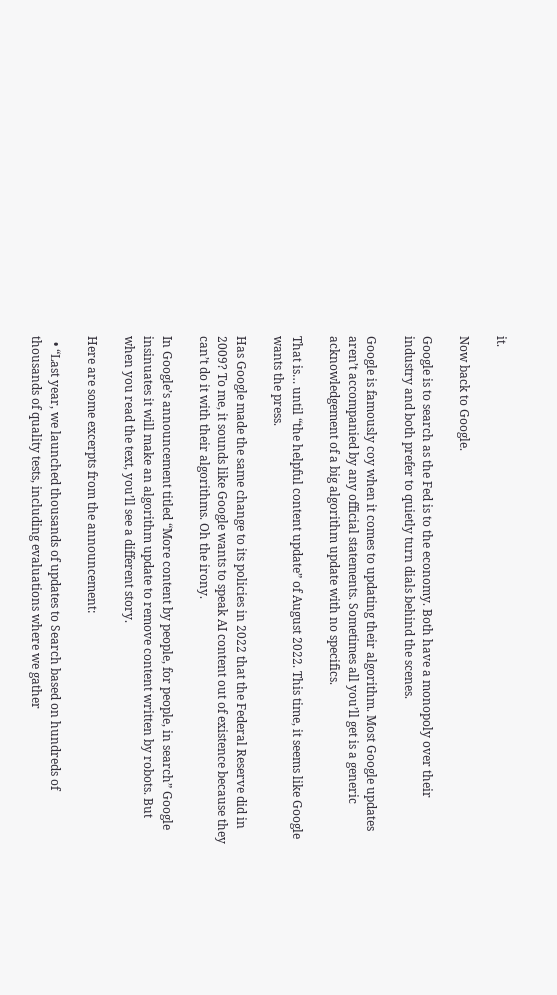it.

Now back to Google.

Google is to search as the Fed is to the economy. Both have a monopoly over their industry and both prefer to quietly turn dials behind the scenes.

Google is famously coy when it comes to updating their algorithm. Most Google updates aren’t accompanied by any official statements. Sometimes all you’ll get is a generic acknowledgement of a big algorithm update with no specifics.

That is… until “the helpful content update” of August 2022. This time, it seems like Google wants the press.

Has Google made the same change to its policies in 2022 that the Federal Reserve did in 2009? To me, it sounds like Google wants to speak AI content out of existence because they can’t do it with their algorithms. Oh the irony.

In Google’s announcement titled “More content by people, for people, in search” Google insinuates it will make an algorithm update to remove content written by robots. But when you read the text, you’ll see a different story.

Here are some excerpts from the announcement:

  • “Last year, we launched thousands of updates to Search based on hundreds of thousands of quality tests, including evaluations where we gather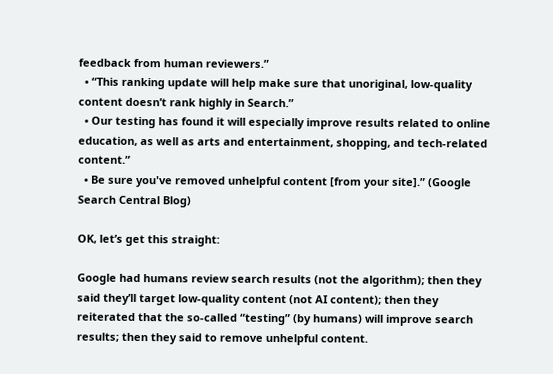feedback from human reviewers.”
  • “This ranking update will help make sure that unoriginal, low-quality content doesn’t rank highly in Search.”
  • Our testing has found it will especially improve results related to online education, as well as arts and entertainment, shopping, and tech-related content.”
  • Be sure you've removed unhelpful content [from your site].” (Google Search Central Blog)

OK, let’s get this straight:

Google had humans review search results (not the algorithm); then they said they’ll target low-quality content (not AI content); then they reiterated that the so-called “testing” (by humans) will improve search results; then they said to remove unhelpful content.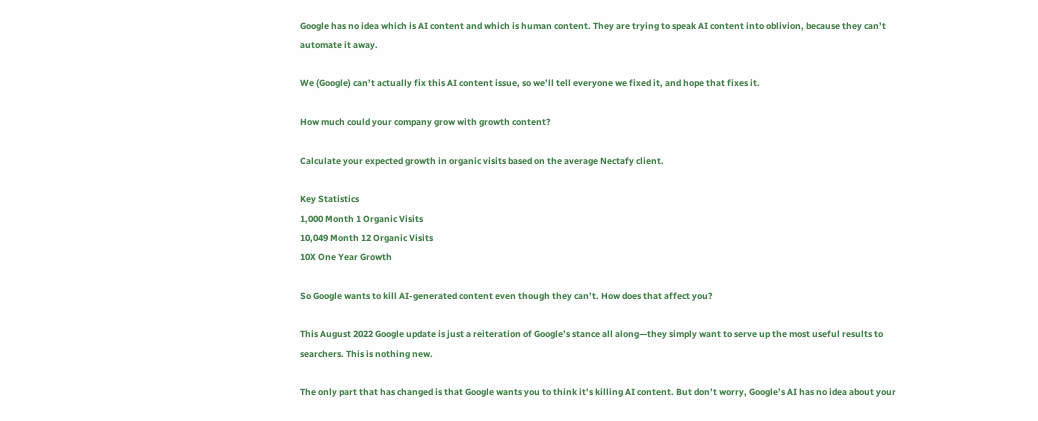Google has no idea which is AI content and which is human content. They are trying to speak AI content into oblivion, because they can’t automate it away.

We (Google) can’t actually fix this AI content issue, so we’ll tell everyone we fixed it, and hope that fixes it.

How much could your company grow with growth content?

Calculate your expected growth in organic visits based on the average Nectafy client.

Key Statistics
1,000 Month 1 Organic Visits
10,049 Month 12 Organic Visits
10X One Year Growth

So Google wants to kill AI-generated content even though they can’t. How does that affect you?

This August 2022 Google update is just a reiteration of Google’s stance all along—they simply want to serve up the most useful results to searchers. This is nothing new.

The only part that has changed is that Google wants you to think it’s killing AI content. But don’t worry, Google’s AI has no idea about your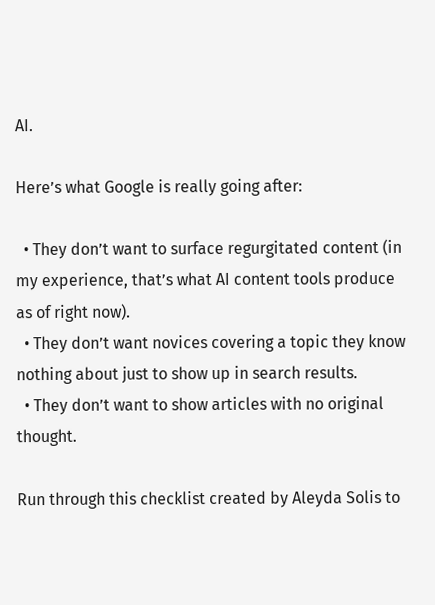AI.

Here’s what Google is really going after:

  • They don’t want to surface regurgitated content (in my experience, that’s what AI content tools produce as of right now).
  • They don’t want novices covering a topic they know nothing about just to show up in search results.
  • They don’t want to show articles with no original thought.

Run through this checklist created by Aleyda Solis to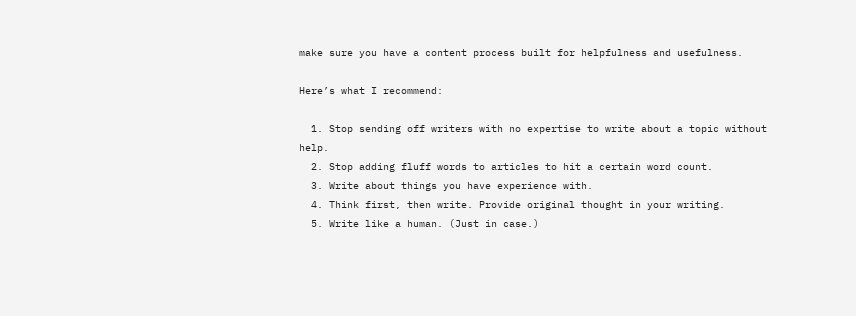make sure you have a content process built for helpfulness and usefulness.

Here’s what I recommend:

  1. Stop sending off writers with no expertise to write about a topic without help.
  2. Stop adding fluff words to articles to hit a certain word count.
  3. Write about things you have experience with.
  4. Think first, then write. Provide original thought in your writing.
  5. Write like a human. (Just in case.)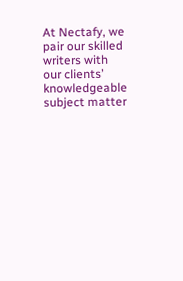At Nectafy, we pair our skilled writers with our clients’ knowledgeable subject matter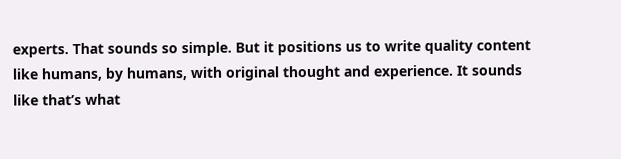experts. That sounds so simple. But it positions us to write quality content like humans, by humans, with original thought and experience. It sounds like that’s what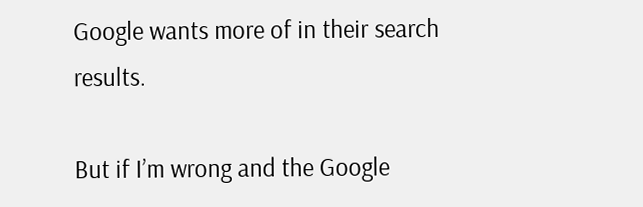Google wants more of in their search results.

But if I’m wrong and the Google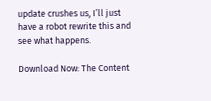update crushes us, I’ll just have a robot rewrite this and see what happens.

Download Now: The Content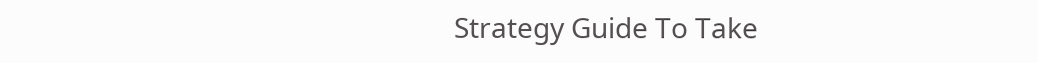Strategy Guide To Take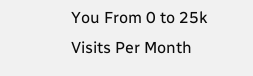You From 0 to 25k Visits Per Month